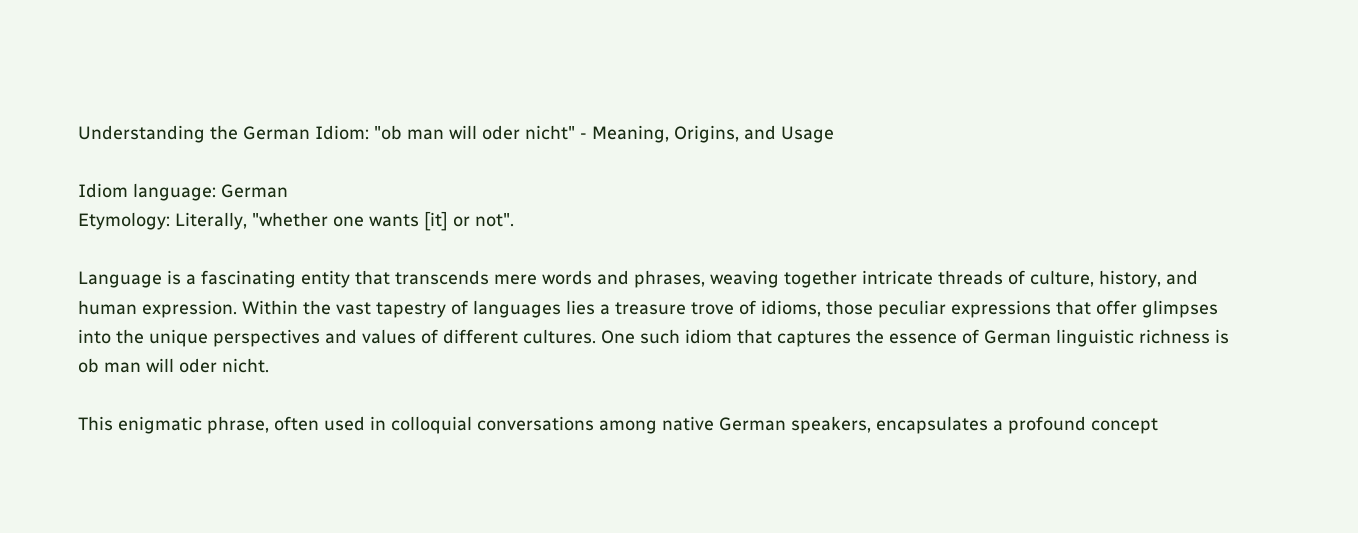Understanding the German Idiom: "ob man will oder nicht" - Meaning, Origins, and Usage

Idiom language: German
Etymology: Literally, "whether one wants [it] or not".

Language is a fascinating entity that transcends mere words and phrases, weaving together intricate threads of culture, history, and human expression. Within the vast tapestry of languages lies a treasure trove of idioms, those peculiar expressions that offer glimpses into the unique perspectives and values of different cultures. One such idiom that captures the essence of German linguistic richness is ob man will oder nicht.

This enigmatic phrase, often used in colloquial conversations among native German speakers, encapsulates a profound concept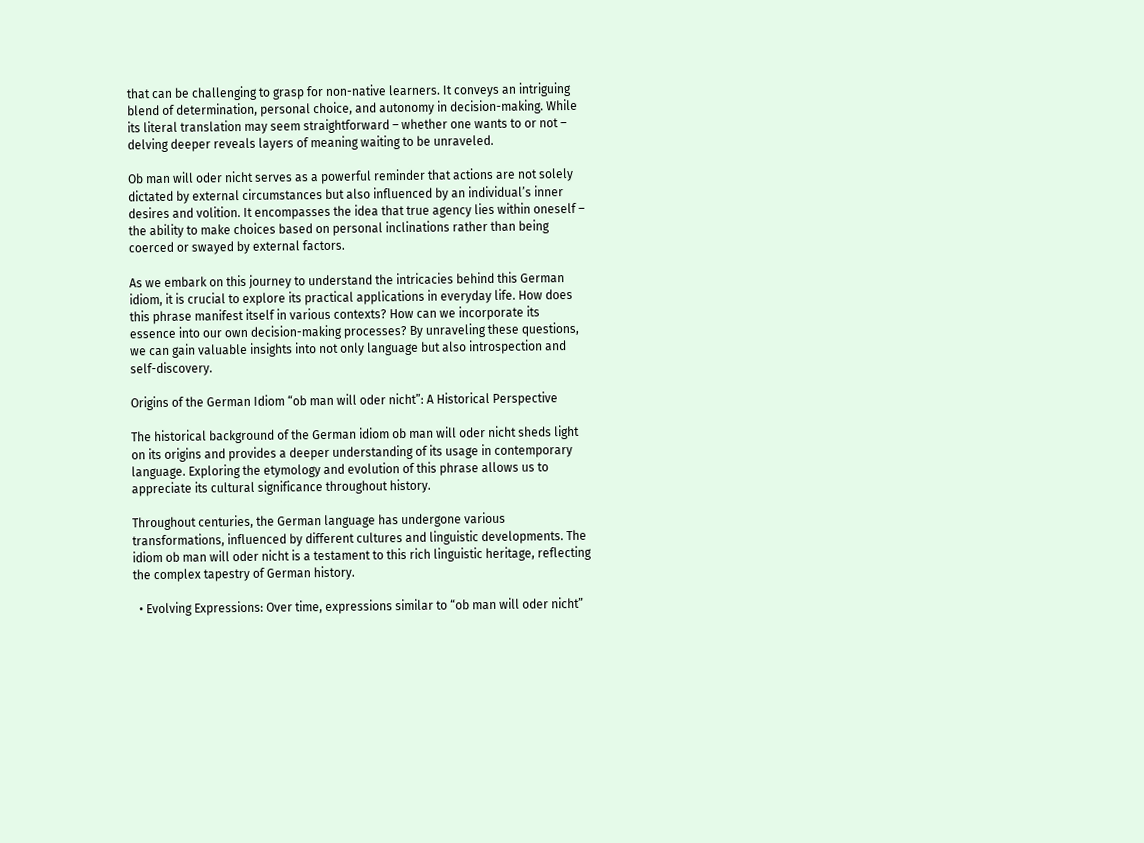that can be challenging to grasp for non-native learners. It conveys an intriguing blend of determination, personal choice, and autonomy in decision-making. While its literal translation may seem straightforward – whether one wants to or not – delving deeper reveals layers of meaning waiting to be unraveled.

Ob man will oder nicht serves as a powerful reminder that actions are not solely dictated by external circumstances but also influenced by an individual’s inner desires and volition. It encompasses the idea that true agency lies within oneself – the ability to make choices based on personal inclinations rather than being coerced or swayed by external factors.

As we embark on this journey to understand the intricacies behind this German idiom, it is crucial to explore its practical applications in everyday life. How does this phrase manifest itself in various contexts? How can we incorporate its essence into our own decision-making processes? By unraveling these questions, we can gain valuable insights into not only language but also introspection and self-discovery.

Origins of the German Idiom “ob man will oder nicht”: A Historical Perspective

The historical background of the German idiom ob man will oder nicht sheds light on its origins and provides a deeper understanding of its usage in contemporary language. Exploring the etymology and evolution of this phrase allows us to appreciate its cultural significance throughout history.

Throughout centuries, the German language has undergone various transformations, influenced by different cultures and linguistic developments. The idiom ob man will oder nicht is a testament to this rich linguistic heritage, reflecting the complex tapestry of German history.

  • Evolving Expressions: Over time, expressions similar to “ob man will oder nicht”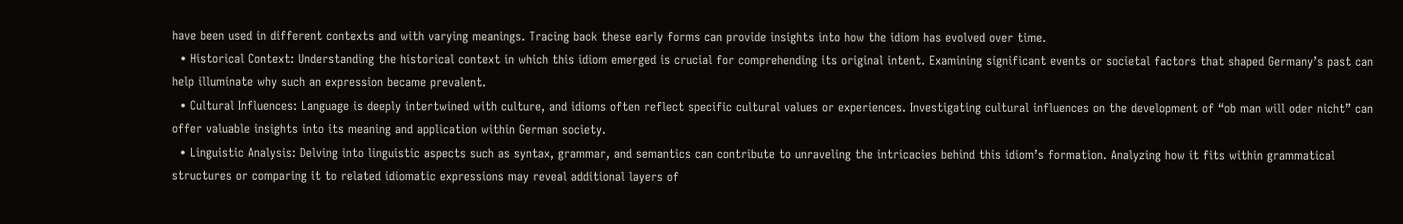have been used in different contexts and with varying meanings. Tracing back these early forms can provide insights into how the idiom has evolved over time.
  • Historical Context: Understanding the historical context in which this idiom emerged is crucial for comprehending its original intent. Examining significant events or societal factors that shaped Germany’s past can help illuminate why such an expression became prevalent.
  • Cultural Influences: Language is deeply intertwined with culture, and idioms often reflect specific cultural values or experiences. Investigating cultural influences on the development of “ob man will oder nicht” can offer valuable insights into its meaning and application within German society.
  • Linguistic Analysis: Delving into linguistic aspects such as syntax, grammar, and semantics can contribute to unraveling the intricacies behind this idiom’s formation. Analyzing how it fits within grammatical structures or comparing it to related idiomatic expressions may reveal additional layers of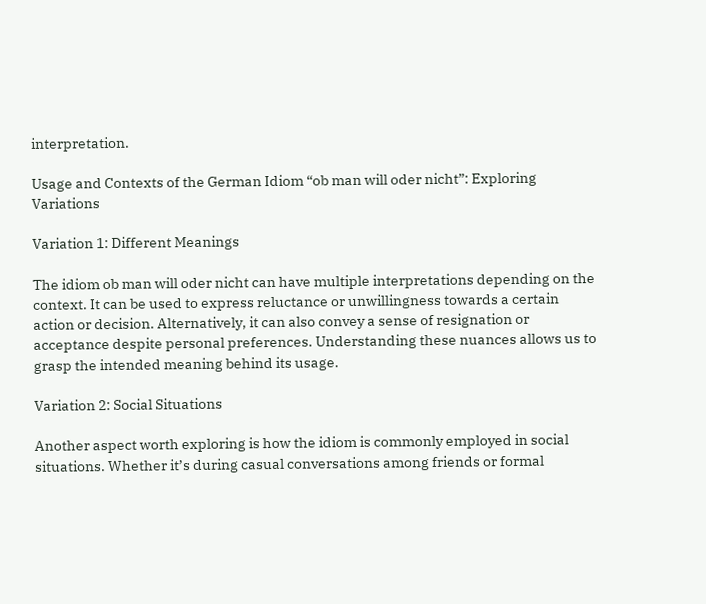interpretation.

Usage and Contexts of the German Idiom “ob man will oder nicht”: Exploring Variations

Variation 1: Different Meanings

The idiom ob man will oder nicht can have multiple interpretations depending on the context. It can be used to express reluctance or unwillingness towards a certain action or decision. Alternatively, it can also convey a sense of resignation or acceptance despite personal preferences. Understanding these nuances allows us to grasp the intended meaning behind its usage.

Variation 2: Social Situations

Another aspect worth exploring is how the idiom is commonly employed in social situations. Whether it’s during casual conversations among friends or formal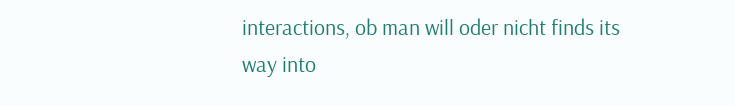interactions, ob man will oder nicht finds its way into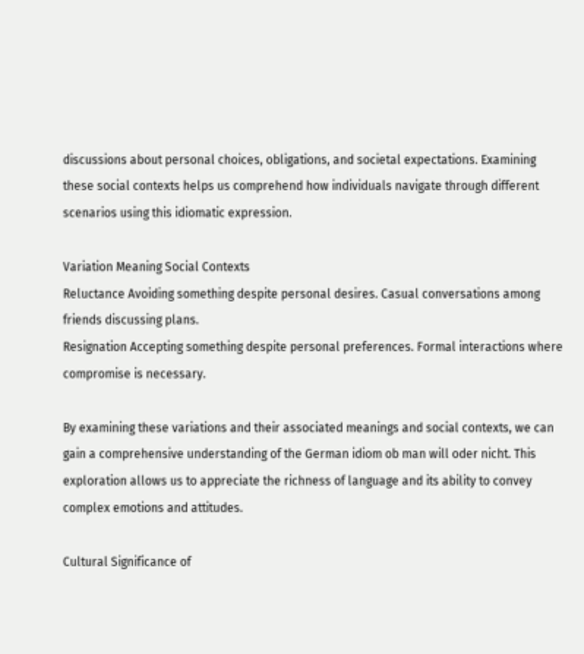discussions about personal choices, obligations, and societal expectations. Examining these social contexts helps us comprehend how individuals navigate through different scenarios using this idiomatic expression.

Variation Meaning Social Contexts
Reluctance Avoiding something despite personal desires. Casual conversations among friends discussing plans.
Resignation Accepting something despite personal preferences. Formal interactions where compromise is necessary.

By examining these variations and their associated meanings and social contexts, we can gain a comprehensive understanding of the German idiom ob man will oder nicht. This exploration allows us to appreciate the richness of language and its ability to convey complex emotions and attitudes.

Cultural Significance of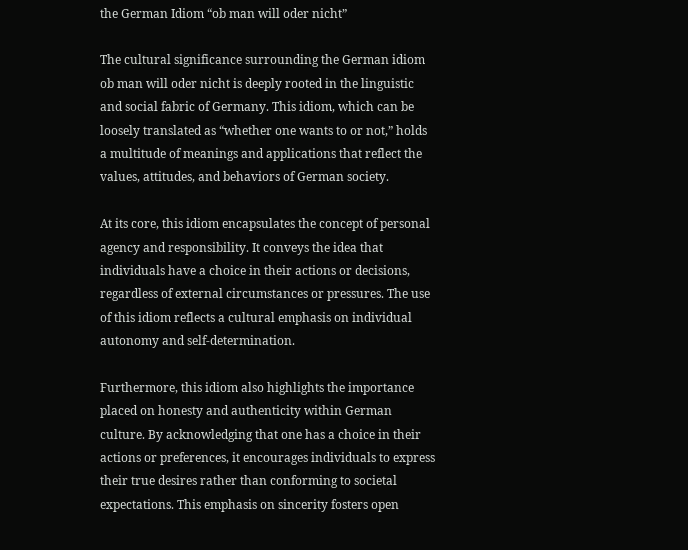the German Idiom “ob man will oder nicht”

The cultural significance surrounding the German idiom ob man will oder nicht is deeply rooted in the linguistic and social fabric of Germany. This idiom, which can be loosely translated as “whether one wants to or not,” holds a multitude of meanings and applications that reflect the values, attitudes, and behaviors of German society.

At its core, this idiom encapsulates the concept of personal agency and responsibility. It conveys the idea that individuals have a choice in their actions or decisions, regardless of external circumstances or pressures. The use of this idiom reflects a cultural emphasis on individual autonomy and self-determination.

Furthermore, this idiom also highlights the importance placed on honesty and authenticity within German culture. By acknowledging that one has a choice in their actions or preferences, it encourages individuals to express their true desires rather than conforming to societal expectations. This emphasis on sincerity fosters open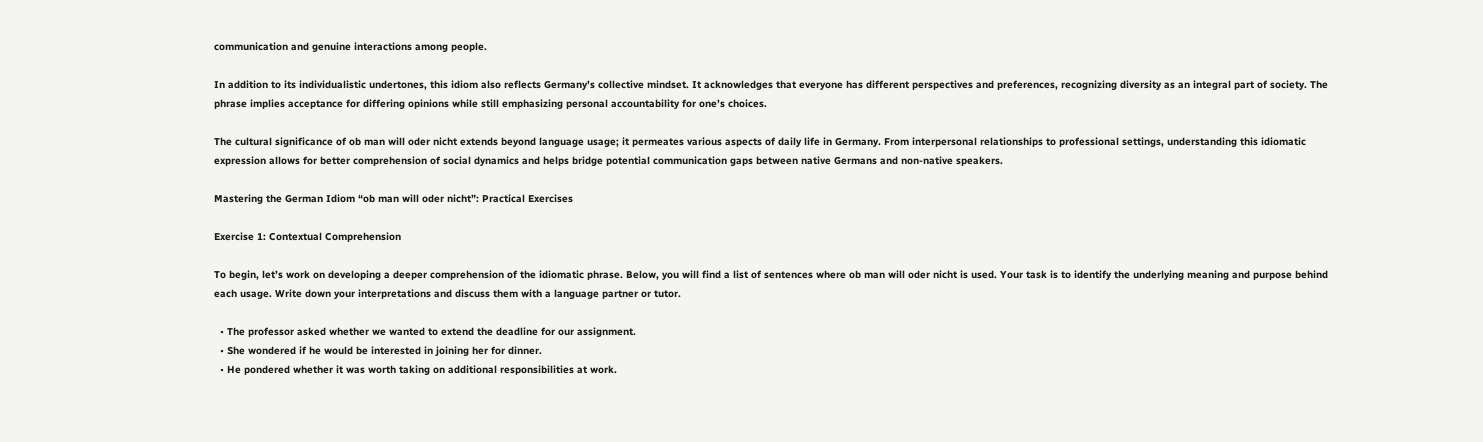communication and genuine interactions among people.

In addition to its individualistic undertones, this idiom also reflects Germany’s collective mindset. It acknowledges that everyone has different perspectives and preferences, recognizing diversity as an integral part of society. The phrase implies acceptance for differing opinions while still emphasizing personal accountability for one’s choices.

The cultural significance of ob man will oder nicht extends beyond language usage; it permeates various aspects of daily life in Germany. From interpersonal relationships to professional settings, understanding this idiomatic expression allows for better comprehension of social dynamics and helps bridge potential communication gaps between native Germans and non-native speakers.

Mastering the German Idiom “ob man will oder nicht”: Practical Exercises

Exercise 1: Contextual Comprehension

To begin, let’s work on developing a deeper comprehension of the idiomatic phrase. Below, you will find a list of sentences where ob man will oder nicht is used. Your task is to identify the underlying meaning and purpose behind each usage. Write down your interpretations and discuss them with a language partner or tutor.

  • The professor asked whether we wanted to extend the deadline for our assignment.
  • She wondered if he would be interested in joining her for dinner.
  • He pondered whether it was worth taking on additional responsibilities at work.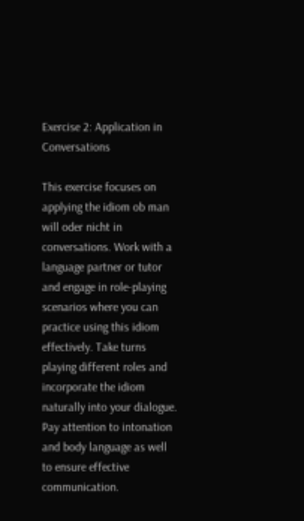Exercise 2: Application in Conversations

This exercise focuses on applying the idiom ob man will oder nicht in conversations. Work with a language partner or tutor and engage in role-playing scenarios where you can practice using this idiom effectively. Take turns playing different roles and incorporate the idiom naturally into your dialogue. Pay attention to intonation and body language as well to ensure effective communication.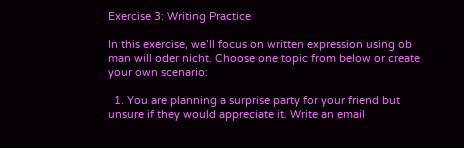Exercise 3: Writing Practice

In this exercise, we’ll focus on written expression using ob man will oder nicht. Choose one topic from below or create your own scenario:

  1. You are planning a surprise party for your friend but unsure if they would appreciate it. Write an email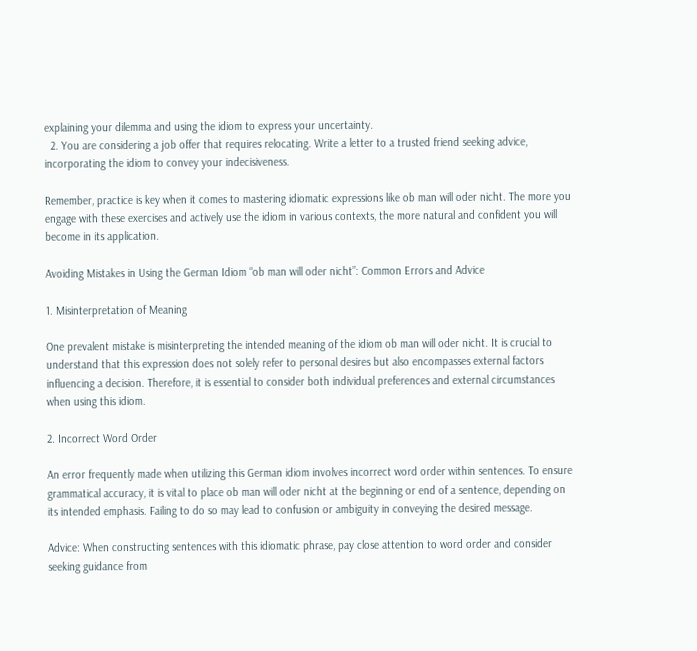explaining your dilemma and using the idiom to express your uncertainty.
  2. You are considering a job offer that requires relocating. Write a letter to a trusted friend seeking advice, incorporating the idiom to convey your indecisiveness.

Remember, practice is key when it comes to mastering idiomatic expressions like ob man will oder nicht. The more you engage with these exercises and actively use the idiom in various contexts, the more natural and confident you will become in its application.

Avoiding Mistakes in Using the German Idiom “ob man will oder nicht”: Common Errors and Advice

1. Misinterpretation of Meaning

One prevalent mistake is misinterpreting the intended meaning of the idiom ob man will oder nicht. It is crucial to understand that this expression does not solely refer to personal desires but also encompasses external factors influencing a decision. Therefore, it is essential to consider both individual preferences and external circumstances when using this idiom.

2. Incorrect Word Order

An error frequently made when utilizing this German idiom involves incorrect word order within sentences. To ensure grammatical accuracy, it is vital to place ob man will oder nicht at the beginning or end of a sentence, depending on its intended emphasis. Failing to do so may lead to confusion or ambiguity in conveying the desired message.

Advice: When constructing sentences with this idiomatic phrase, pay close attention to word order and consider seeking guidance from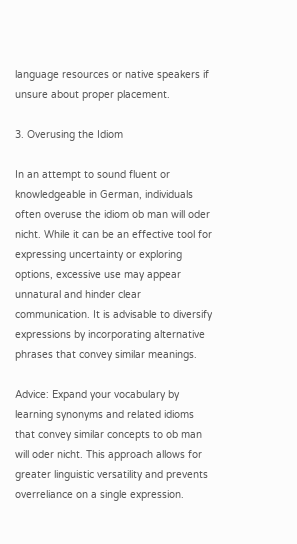language resources or native speakers if unsure about proper placement.

3. Overusing the Idiom

In an attempt to sound fluent or knowledgeable in German, individuals often overuse the idiom ob man will oder nicht. While it can be an effective tool for expressing uncertainty or exploring options, excessive use may appear unnatural and hinder clear communication. It is advisable to diversify expressions by incorporating alternative phrases that convey similar meanings.

Advice: Expand your vocabulary by learning synonyms and related idioms that convey similar concepts to ob man will oder nicht. This approach allows for greater linguistic versatility and prevents overreliance on a single expression.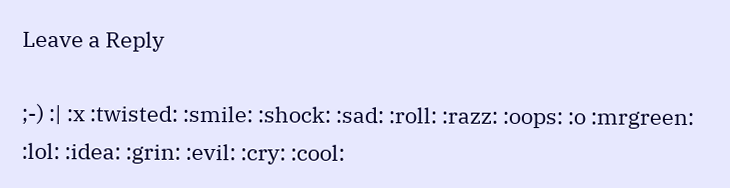Leave a Reply

;-) :| :x :twisted: :smile: :shock: :sad: :roll: :razz: :oops: :o :mrgreen: :lol: :idea: :grin: :evil: :cry: :cool: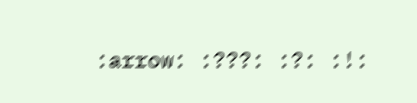:arrow: :???: :?: :!: